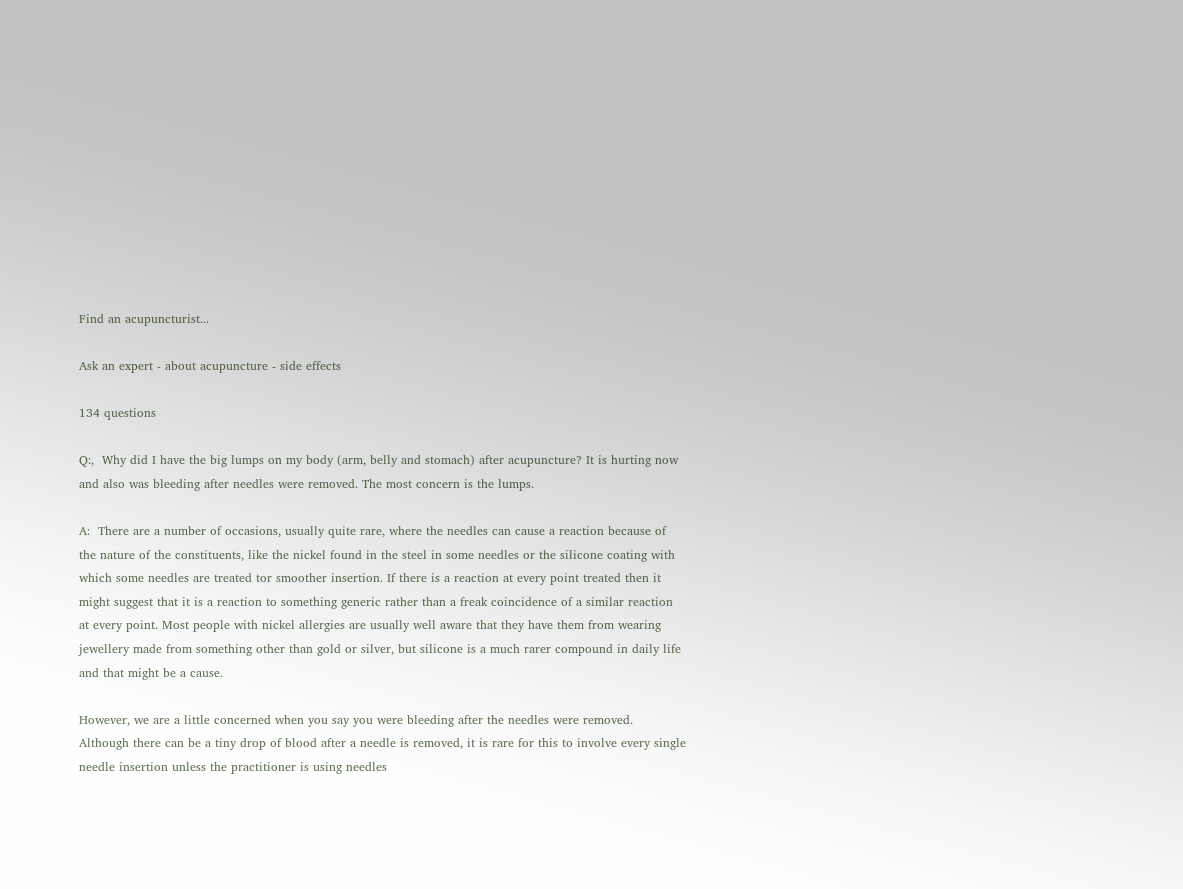Find an acupuncturist...

Ask an expert - about acupuncture - side effects

134 questions

Q:,  Why did I have the big lumps on my body (arm, belly and stomach) after acupuncture? It is hurting now and also was bleeding after needles were removed. The most concern is the lumps.

A:  There are a number of occasions, usually quite rare, where the needles can cause a reaction because of the nature of the constituents, like the nickel found in the steel in some needles or the silicone coating with which some needles are treated tor smoother insertion. If there is a reaction at every point treated then it might suggest that it is a reaction to something generic rather than a freak coincidence of a similar reaction at every point. Most people with nickel allergies are usually well aware that they have them from wearing jewellery made from something other than gold or silver, but silicone is a much rarer compound in daily life and that might be a cause.

However, we are a little concerned when you say you were bleeding after the needles were removed. Although there can be a tiny drop of blood after a needle is removed, it is rare for this to involve every single needle insertion unless the practitioner is using needles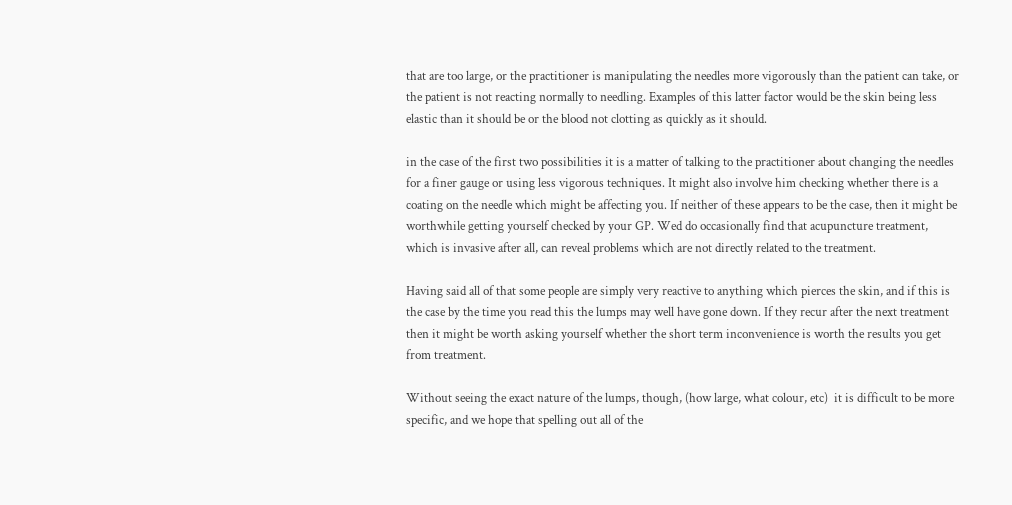that are too large, or the practitioner is manipulating the needles more vigorously than the patient can take, or the patient is not reacting normally to needling. Examples of this latter factor would be the skin being less elastic than it should be or the blood not clotting as quickly as it should.

in the case of the first two possibilities it is a matter of talking to the practitioner about changing the needles for a finer gauge or using less vigorous techniques. It might also involve him checking whether there is a coating on the needle which might be affecting you. If neither of these appears to be the case, then it might be worthwhile getting yourself checked by your GP. Wed do occasionally find that acupuncture treatment, which is invasive after all, can reveal problems which are not directly related to the treatment.

Having said all of that some people are simply very reactive to anything which pierces the skin, and if this is the case by the time you read this the lumps may well have gone down. If they recur after the next treatment then it might be worth asking yourself whether the short term inconvenience is worth the results you get from treatment.

Without seeing the exact nature of the lumps, though, (how large, what colour, etc)  it is difficult to be more specific, and we hope that spelling out all of the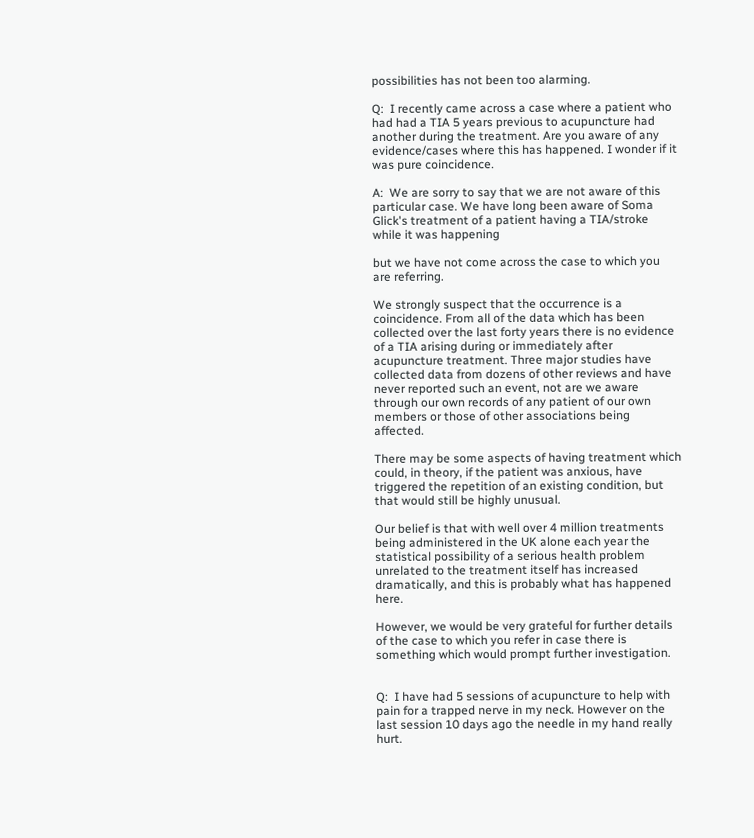possibilities has not been too alarming.

Q:  I recently came across a case where a patient who had had a TIA 5 years previous to acupuncture had another during the treatment. Are you aware of any evidence/cases where this has happened. I wonder if it was pure coincidence.

A:  We are sorry to say that we are not aware of this particular case. We have long been aware of Soma Glick's treatment of a patient having a TIA/stroke while it was happening

but we have not come across the case to which you are referring.

We strongly suspect that the occurrence is a coincidence. From all of the data which has been collected over the last forty years there is no evidence of a TIA arising during or immediately after acupuncture treatment. Three major studies have collected data from dozens of other reviews and have never reported such an event, not are we aware through our own records of any patient of our own members or those of other associations being affected.

There may be some aspects of having treatment which could, in theory, if the patient was anxious, have triggered the repetition of an existing condition, but that would still be highly unusual.

Our belief is that with well over 4 million treatments being administered in the UK alone each year the statistical possibility of a serious health problem unrelated to the treatment itself has increased dramatically, and this is probably what has happened here.

However, we would be very grateful for further details of the case to which you refer in case there is something which would prompt further investigation.


Q:  I have had 5 sessions of acupuncture to help with pain for a trapped nerve in my neck. However on the last session 10 days ago the needle in my hand really hurt.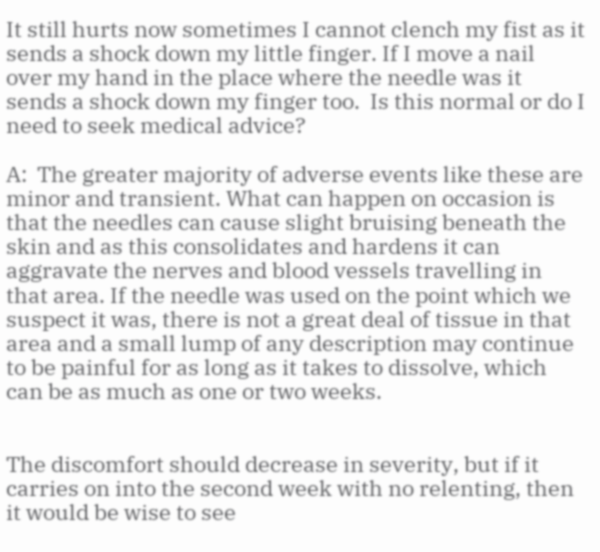It still hurts now sometimes I cannot clench my fist as it sends a shock down my little finger. If I move a nail over my hand in the place where the needle was it sends a shock down my finger too.  Is this normal or do I need to seek medical advice?

A:  The greater majority of adverse events like these are minor and transient. What can happen on occasion is that the needles can cause slight bruising beneath the skin and as this consolidates and hardens it can aggravate the nerves and blood vessels travelling in that area. If the needle was used on the point which we suspect it was, there is not a great deal of tissue in that area and a small lump of any description may continue to be painful for as long as it takes to dissolve, which can be as much as one or two weeks.


The discomfort should decrease in severity, but if it carries on into the second week with no relenting, then it would be wise to see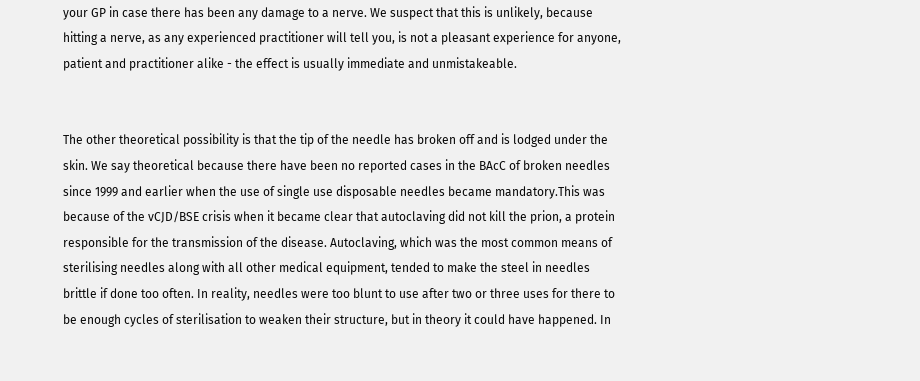your GP in case there has been any damage to a nerve. We suspect that this is unlikely, because hitting a nerve, as any experienced practitioner will tell you, is not a pleasant experience for anyone, patient and practitioner alike - the effect is usually immediate and unmistakeable.


The other theoretical possibility is that the tip of the needle has broken off and is lodged under the skin. We say theoretical because there have been no reported cases in the BAcC of broken needles since 1999 and earlier when the use of single use disposable needles became mandatory.This was because of the vCJD/BSE crisis when it became clear that autoclaving did not kill the prion, a protein responsible for the transmission of the disease. Autoclaving, which was the most common means of sterilising needles along with all other medical equipment, tended to make the steel in needles brittle if done too often. In reality, needles were too blunt to use after two or three uses for there to be enough cycles of sterilisation to weaken their structure, but in theory it could have happened. In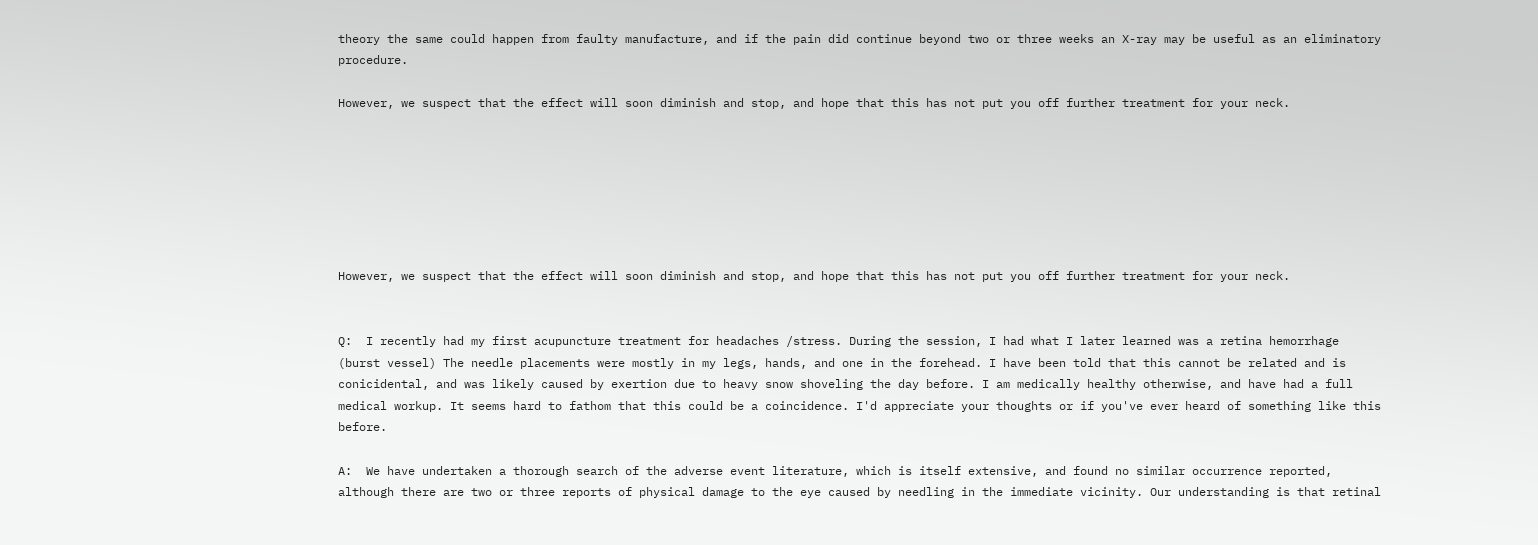theory the same could happen from faulty manufacture, and if the pain did continue beyond two or three weeks an X-ray may be useful as an eliminatory procedure.

However, we suspect that the effect will soon diminish and stop, and hope that this has not put you off further treatment for your neck.







However, we suspect that the effect will soon diminish and stop, and hope that this has not put you off further treatment for your neck.


Q:  I recently had my first acupuncture treatment for headaches /stress. During the session, I had what I later learned was a retina hemorrhage (burst vessel) The needle placements were mostly in my legs, hands, and one in the forehead. I have been told that this cannot be related and is conicidental, and was likely caused by exertion due to heavy snow shoveling the day before. I am medically healthy otherwise, and have had a full medical workup. It seems hard to fathom that this could be a coincidence. I'd appreciate your thoughts or if you've ever heard of something like this before.

A:  We have undertaken a thorough search of the adverse event literature, which is itself extensive, and found no similar occurrence reported, although there are two or three reports of physical damage to the eye caused by needling in the immediate vicinity. Our understanding is that retinal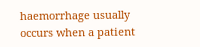haemorrhage usually occurs when a patient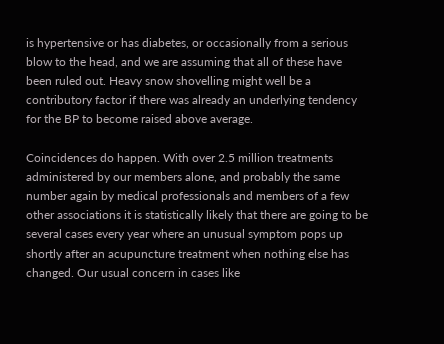is hypertensive or has diabetes, or occasionally from a serious blow to the head, and we are assuming that all of these have been ruled out. Heavy snow shovelling might well be a contributory factor if there was already an underlying tendency for the BP to become raised above average.

Coincidences do happen. With over 2.5 million treatments administered by our members alone, and probably the same number again by medical professionals and members of a few other associations it is statistically likely that there are going to be several cases every year where an unusual symptom pops up shortly after an acupuncture treatment when nothing else has changed. Our usual concern in cases like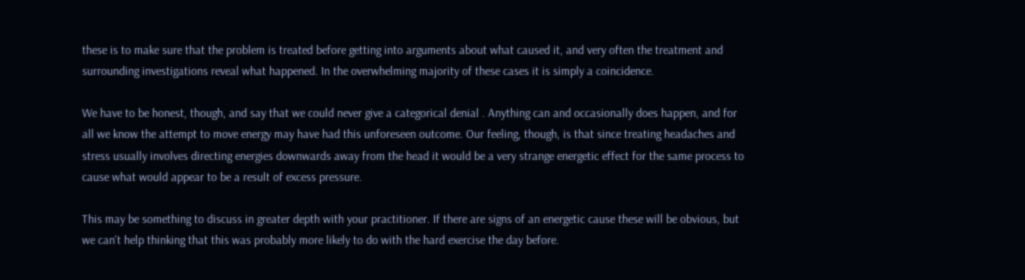these is to make sure that the problem is treated before getting into arguments about what caused it, and very often the treatment and surrounding investigations reveal what happened. In the overwhelming majority of these cases it is simply a coincidence.

We have to be honest, though, and say that we could never give a categorical denial . Anything can and occasionally does happen, and for all we know the attempt to move energy may have had this unforeseen outcome. Our feeling, though, is that since treating headaches and stress usually involves directing energies downwards away from the head it would be a very strange energetic effect for the same process to cause what would appear to be a result of excess pressure.

This may be something to discuss in greater depth with your practitioner. If there are signs of an energetic cause these will be obvious, but we can't help thinking that this was probably more likely to do with the hard exercise the day before.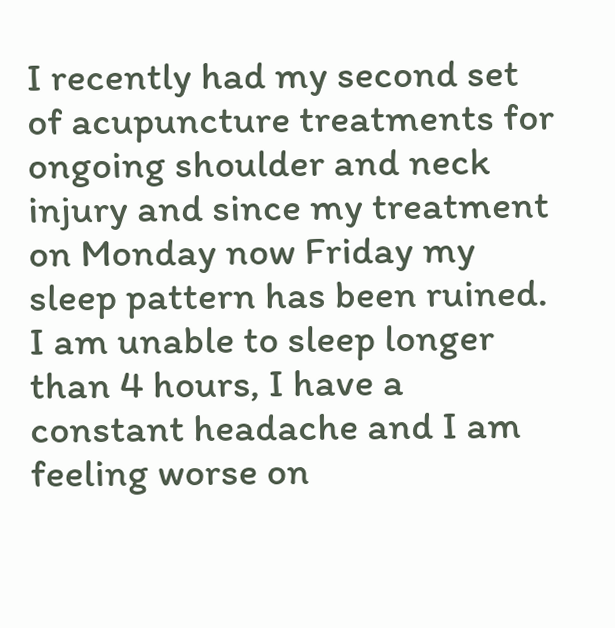I recently had my second set of acupuncture treatments for ongoing shoulder and neck injury and since my treatment on Monday now Friday my sleep pattern has been ruined.  I am unable to sleep longer than 4 hours, I have a constant headache and I am feeling worse on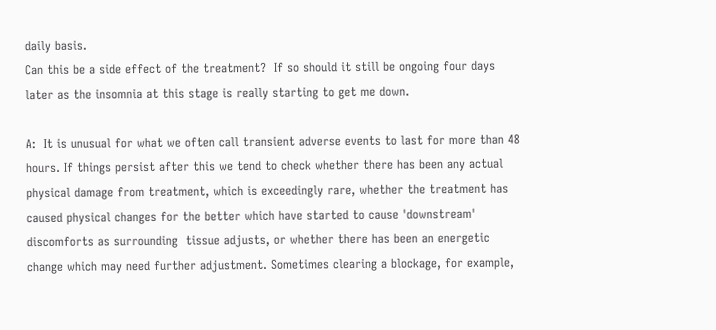daily basis.
Can this be a side effect of the treatment?  If so should it still be ongoing four days later as the insomnia at this stage is really starting to get me down.

A:  It is unusual for what we often call transient adverse events to last for more than 48 hours. If things persist after this we tend to check whether there has been any actual physical damage from treatment, which is exceedingly rare, whether the treatment has caused physical changes for the better which have started to cause 'downstream' discomforts as surrounding  tissue adjusts, or whether there has been an energetic change which may need further adjustment. Sometimes clearing a blockage, for example,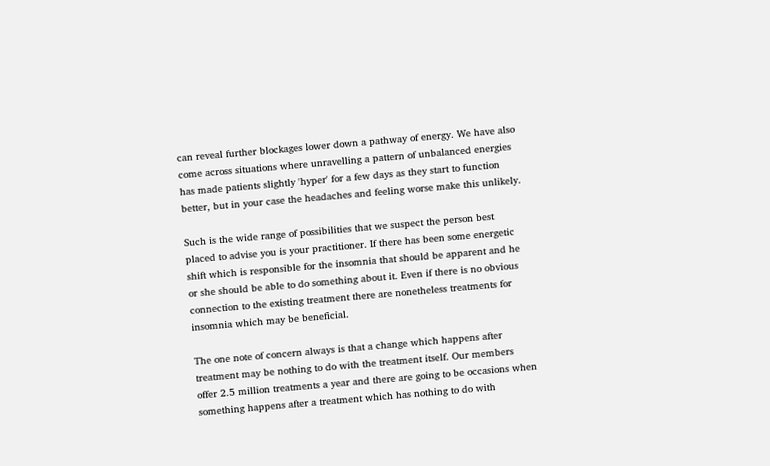can reveal further blockages lower down a pathway of energy. We have also come across situations where unravelling a pattern of unbalanced energies has made patients slightly 'hyper' for a few days as they start to function better, but in your case the headaches and feeling worse make this unlikely.

Such is the wide range of possibilities that we suspect the person best placed to advise you is your practitioner. If there has been some energetic shift which is responsible for the insomnia that should be apparent and he or she should be able to do something about it. Even if there is no obvious connection to the existing treatment there are nonetheless treatments for insomnia which may be beneficial.

The one note of concern always is that a change which happens after treatment may be nothing to do with the treatment itself. Our members offer 2.5 million treatments a year and there are going to be occasions when something happens after a treatment which has nothing to do with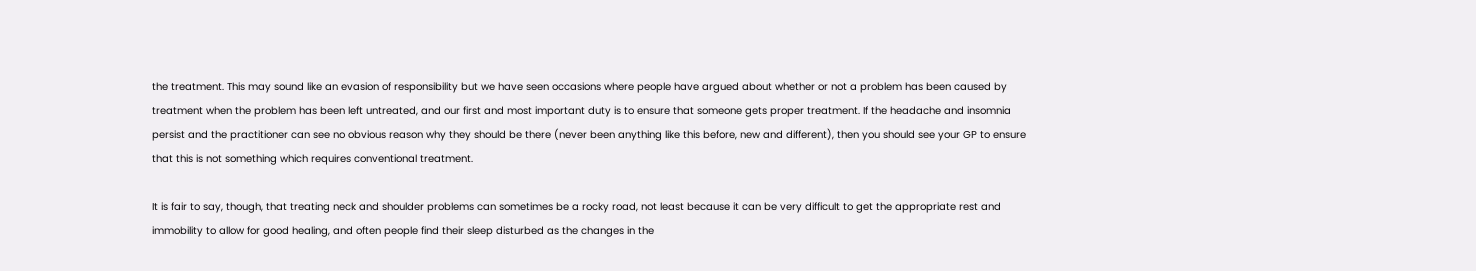the treatment. This may sound like an evasion of responsibility but we have seen occasions where people have argued about whether or not a problem has been caused by treatment when the problem has been left untreated, and our first and most important duty is to ensure that someone gets proper treatment. If the headache and insomnia persist and the practitioner can see no obvious reason why they should be there (never been anything like this before, new and different), then you should see your GP to ensure that this is not something which requires conventional treatment.

It is fair to say, though, that treating neck and shoulder problems can sometimes be a rocky road, not least because it can be very difficult to get the appropriate rest and immobility to allow for good healing, and often people find their sleep disturbed as the changes in the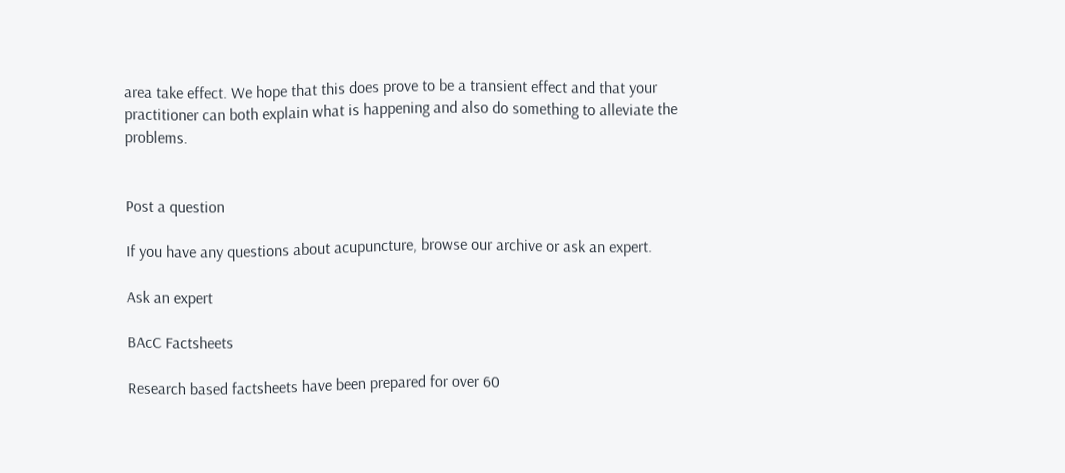area take effect. We hope that this does prove to be a transient effect and that your practitioner can both explain what is happening and also do something to alleviate the problems.


Post a question

If you have any questions about acupuncture, browse our archive or ask an expert.

Ask an expert

BAcC Factsheets

Research based factsheets have been prepared for over 60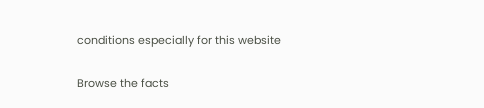conditions especially for this website

Browse the facts